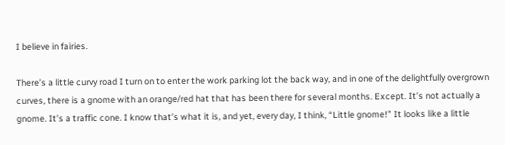I believe in fairies.

There’s a little curvy road I turn on to enter the work parking lot the back way, and in one of the delightfully overgrown curves, there is a gnome with an orange/red hat that has been there for several months. Except. It’s not actually a gnome. It’s a traffic cone. I know that’s what it is, and yet, every day, I think, “Little gnome!” It looks like a little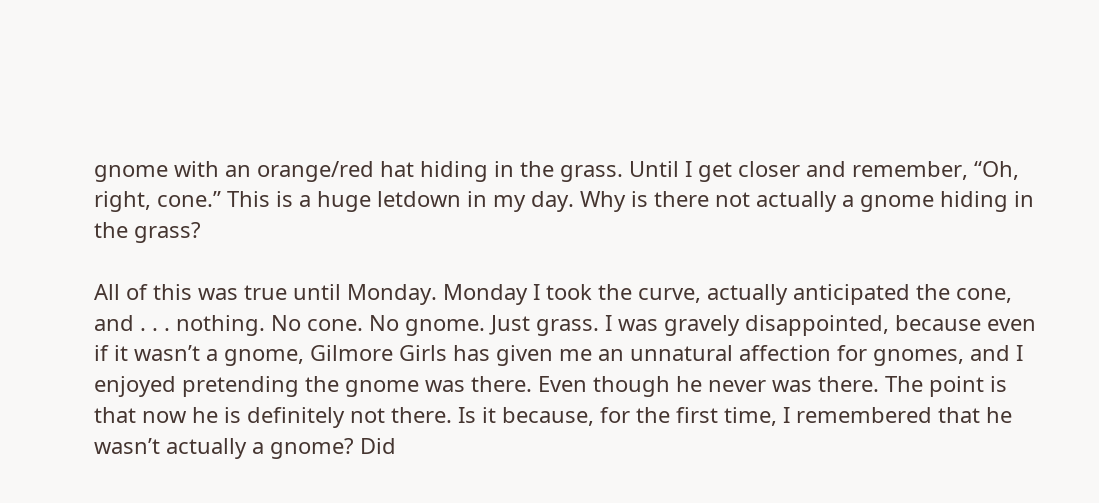gnome with an orange/red hat hiding in the grass. Until I get closer and remember, “Oh, right, cone.” This is a huge letdown in my day. Why is there not actually a gnome hiding in the grass?

All of this was true until Monday. Monday I took the curve, actually anticipated the cone, and . . . nothing. No cone. No gnome. Just grass. I was gravely disappointed, because even if it wasn’t a gnome, Gilmore Girls has given me an unnatural affection for gnomes, and I enjoyed pretending the gnome was there. Even though he never was there. The point is that now he is definitely not there. Is it because, for the first time, I remembered that he wasn’t actually a gnome? Did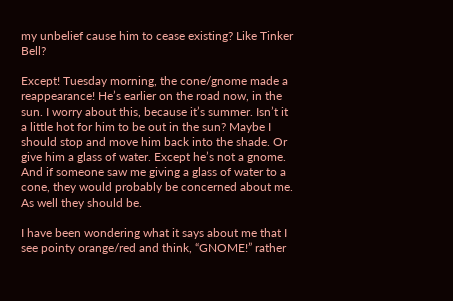my unbelief cause him to cease existing? Like Tinker Bell?

Except! Tuesday morning, the cone/gnome made a reappearance! He’s earlier on the road now, in the sun. I worry about this, because it’s summer. Isn’t it a little hot for him to be out in the sun? Maybe I should stop and move him back into the shade. Or give him a glass of water. Except he’s not a gnome. And if someone saw me giving a glass of water to a cone, they would probably be concerned about me. As well they should be.

I have been wondering what it says about me that I see pointy orange/red and think, “GNOME!” rather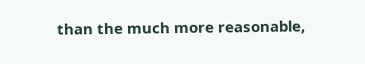than the much more reasonable,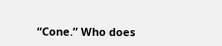“Cone.” Who does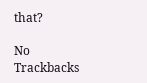that?

No Trackbacks